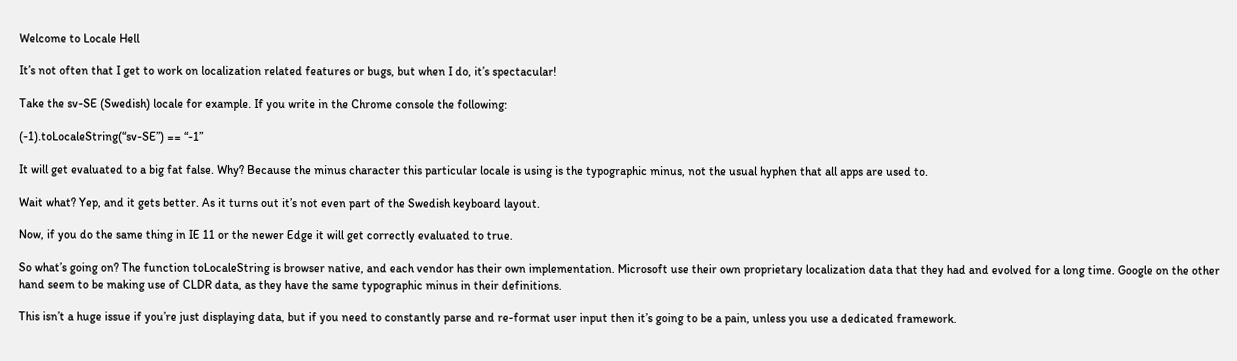Welcome to Locale Hell

It’s not often that I get to work on localization related features or bugs, but when I do, it’s spectacular!

Take the sv-SE (Swedish) locale for example. If you write in the Chrome console the following:

(-1).toLocaleString(“sv-SE”) == “-1”

It will get evaluated to a big fat false. Why? Because the minus character this particular locale is using is the typographic minus, not the usual hyphen that all apps are used to.

Wait what? Yep, and it gets better. As it turns out it’s not even part of the Swedish keyboard layout.

Now, if you do the same thing in IE 11 or the newer Edge it will get correctly evaluated to true.

So what’s going on? The function toLocaleString is browser native, and each vendor has their own implementation. Microsoft use their own proprietary localization data that they had and evolved for a long time. Google on the other hand seem to be making use of CLDR data, as they have the same typographic minus in their definitions.

This isn’t a huge issue if you’re just displaying data, but if you need to constantly parse and re-format user input then it’s going to be a pain, unless you use a dedicated framework.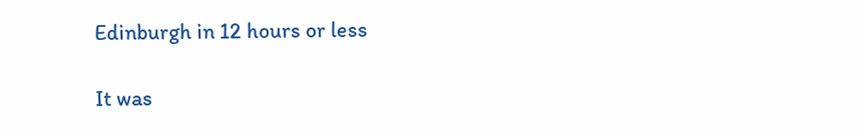Edinburgh in 12 hours or less

It was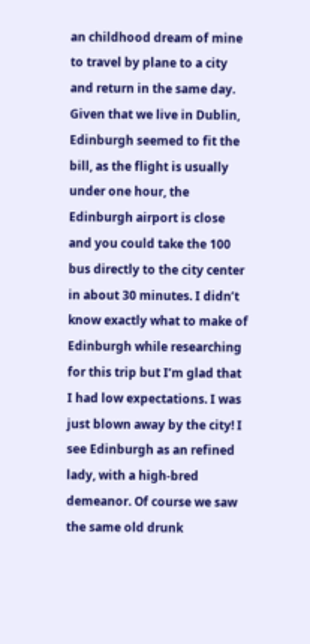an childhood dream of mine to travel by plane to a city and return in the same day. Given that we live in Dublin, Edinburgh seemed to fit the bill, as the flight is usually under one hour, the Edinburgh airport is close  and you could take the 100 bus directly to the city center in about 30 minutes. I didn’t know exactly what to make of Edinburgh while researching for this trip but I’m glad that I had low expectations. I was just blown away by the city! I see Edinburgh as an refined lady, with a high-bred demeanor. Of course we saw the same old drunk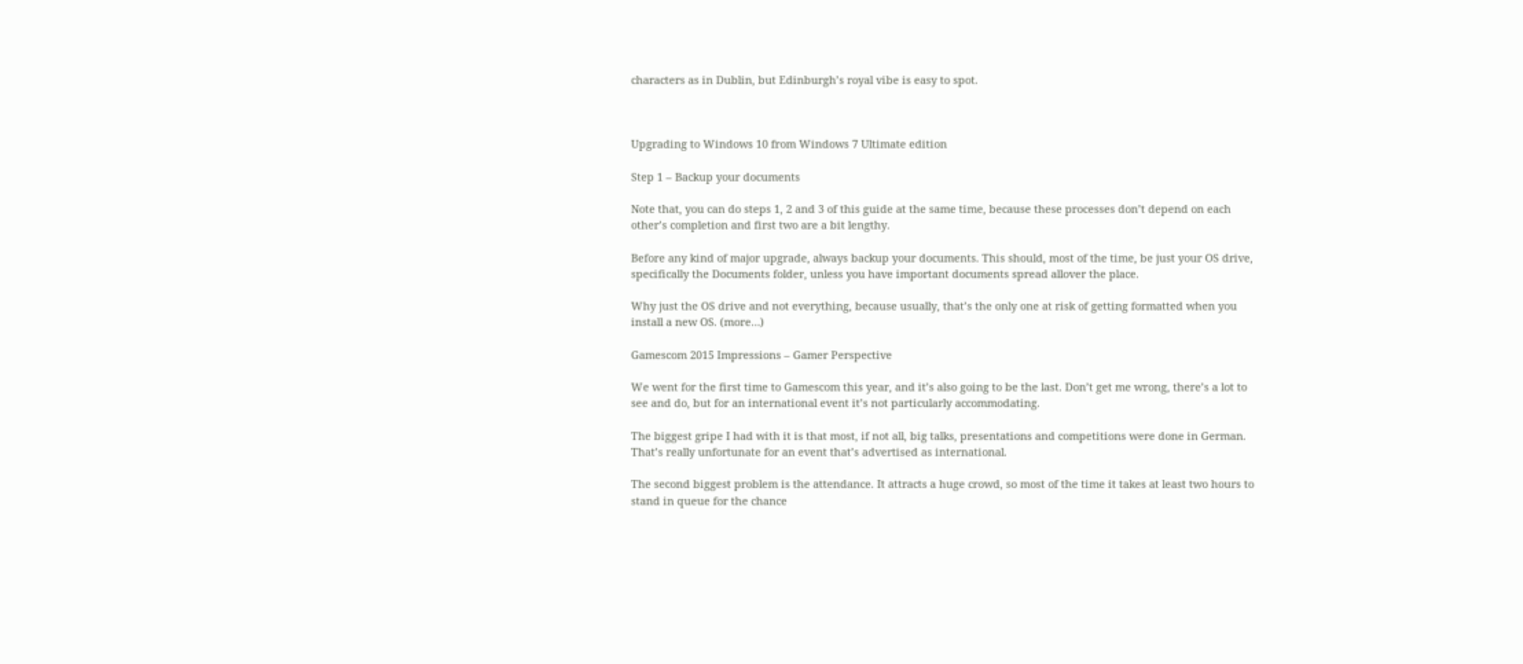characters as in Dublin, but Edinburgh’s royal vibe is easy to spot.



Upgrading to Windows 10 from Windows 7 Ultimate edition

Step 1 – Backup your documents

Note that, you can do steps 1, 2 and 3 of this guide at the same time, because these processes don’t depend on each other’s completion and first two are a bit lengthy.

Before any kind of major upgrade, always backup your documents. This should, most of the time, be just your OS drive, specifically the Documents folder, unless you have important documents spread allover the place.

Why just the OS drive and not everything, because usually, that’s the only one at risk of getting formatted when you install a new OS. (more…)

Gamescom 2015 Impressions – Gamer Perspective

We went for the first time to Gamescom this year, and it’s also going to be the last. Don’t get me wrong, there’s a lot to see and do, but for an international event it’s not particularly accommodating.

The biggest gripe I had with it is that most, if not all, big talks, presentations and competitions were done in German. That’s really unfortunate for an event that’s advertised as international.

The second biggest problem is the attendance. It attracts a huge crowd, so most of the time it takes at least two hours to stand in queue for the chance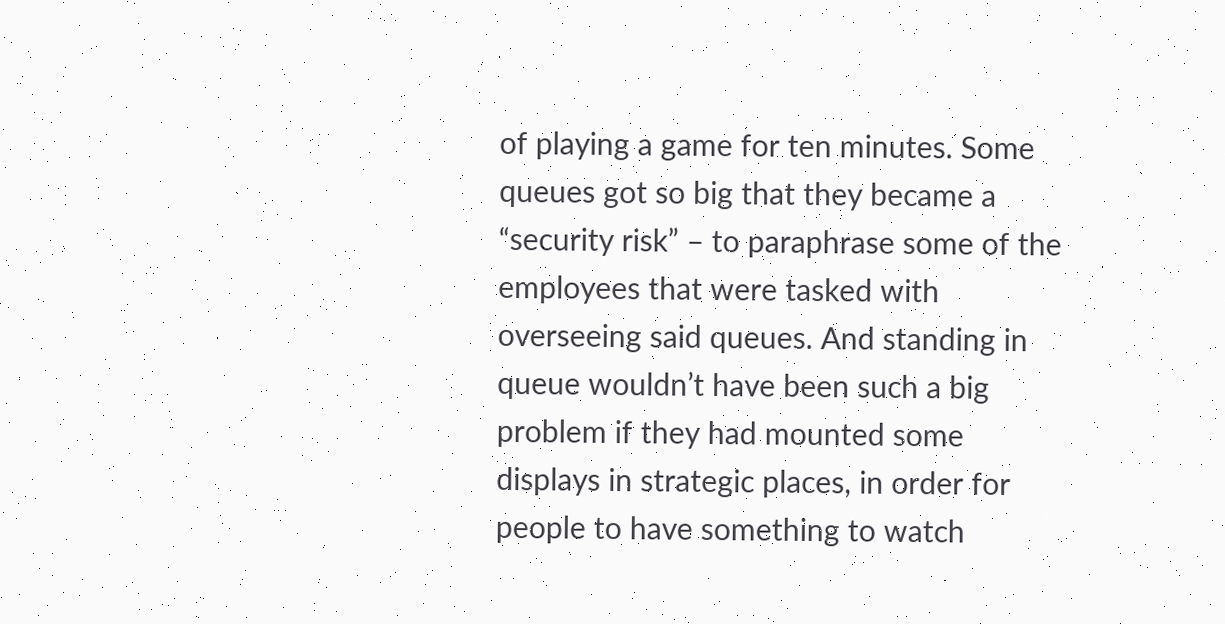of playing a game for ten minutes. Some queues got so big that they became a “security risk” – to paraphrase some of the employees that were tasked with overseeing said queues. And standing in queue wouldn’t have been such a big problem if they had mounted some displays in strategic places, in order for people to have something to watch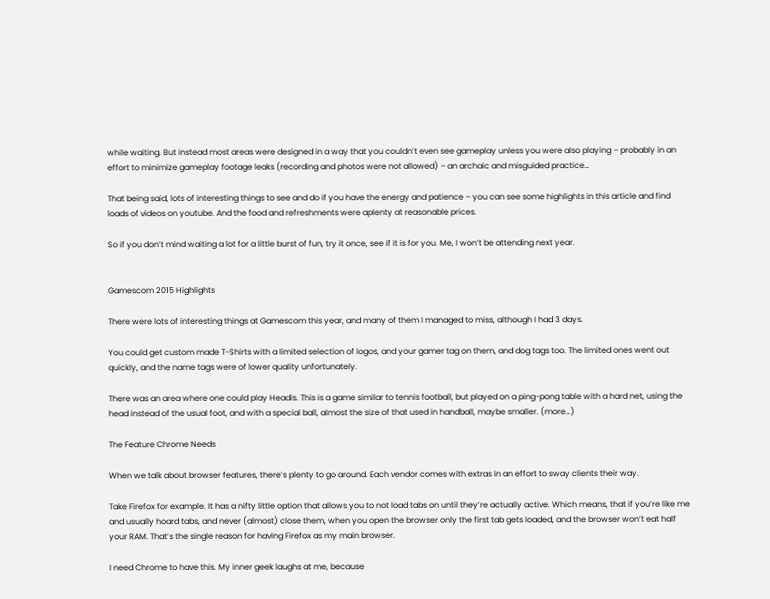while waiting. But instead most areas were designed in a way that you couldn’t even see gameplay unless you were also playing – probably in an effort to minimize gameplay footage leaks (recording and photos were not allowed) – an archaic and misguided practice…

That being said, lots of interesting things to see and do if you have the energy and patience – you can see some highlights in this article and find loads of videos on youtube. And the food and refreshments were aplenty at reasonable prices.

So if you don’t mind waiting a lot for a little burst of fun, try it once, see if it is for you. Me, I won’t be attending next year.


Gamescom 2015 Highlights

There were lots of interesting things at Gamescom this year, and many of them I managed to miss, although I had 3 days.

You could get custom made T-Shirts with a limited selection of logos, and your gamer tag on them, and dog tags too. The limited ones went out quickly, and the name tags were of lower quality unfortunately.

There was an area where one could play Headis. This is a game similar to tennis football, but played on a ping-pong table with a hard net, using the head instead of the usual foot, and with a special ball, almost the size of that used in handball, maybe smaller. (more…)

The Feature Chrome Needs

When we talk about browser features, there’s plenty to go around. Each vendor comes with extras in an effort to sway clients their way.

Take Firefox for example. It has a nifty little option that allows you to not load tabs on until they’re actually active. Which means, that if you’re like me and usually hoard tabs, and never (almost) close them, when you open the browser only the first tab gets loaded, and the browser won’t eat half your RAM. That’s the single reason for having Firefox as my main browser.

I need Chrome to have this. My inner geek laughs at me, because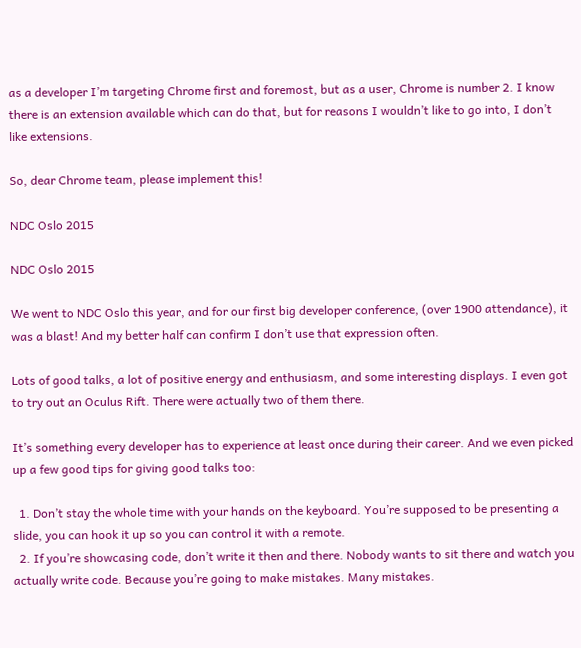as a developer I’m targeting Chrome first and foremost, but as a user, Chrome is number 2. I know there is an extension available which can do that, but for reasons I wouldn’t like to go into, I don’t like extensions.

So, dear Chrome team, please implement this!

NDC Oslo 2015

NDC Oslo 2015

We went to NDC Oslo this year, and for our first big developer conference, (over 1900 attendance), it was a blast! And my better half can confirm I don’t use that expression often.

Lots of good talks, a lot of positive energy and enthusiasm, and some interesting displays. I even got to try out an Oculus Rift. There were actually two of them there.

It’s something every developer has to experience at least once during their career. And we even picked up a few good tips for giving good talks too:

  1. Don’t stay the whole time with your hands on the keyboard. You’re supposed to be presenting a slide, you can hook it up so you can control it with a remote.
  2. If you’re showcasing code, don’t write it then and there. Nobody wants to sit there and watch you actually write code. Because you’re going to make mistakes. Many mistakes.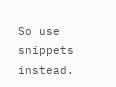So use snippets instead.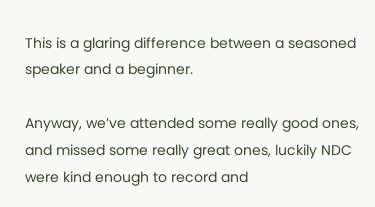This is a glaring difference between a seasoned speaker and a beginner.

Anyway, we’ve attended some really good ones, and missed some really great ones, luckily NDC were kind enough to record and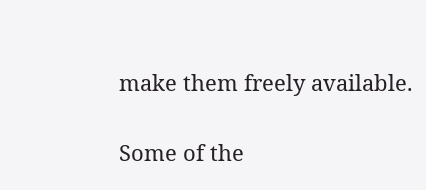make them freely available.

Some of the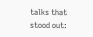talks that stood out: